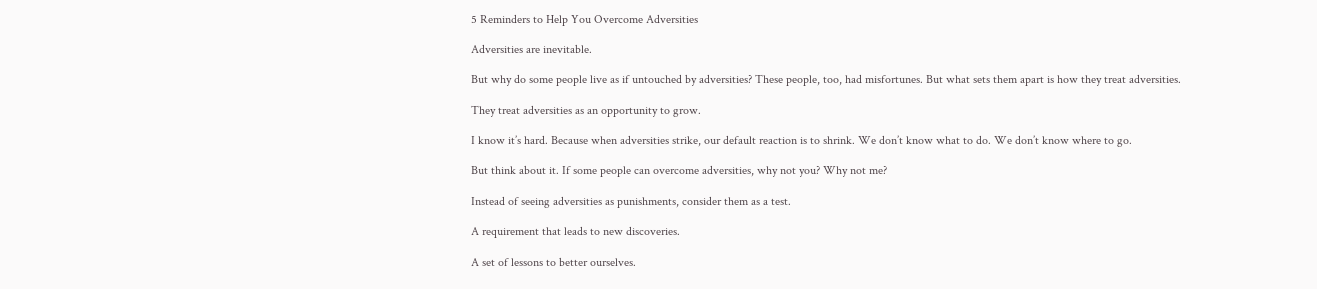5 Reminders to Help You Overcome Adversities

Adversities are inevitable.

But why do some people live as if untouched by adversities? These people, too, had misfortunes. But what sets them apart is how they treat adversities.

They treat adversities as an opportunity to grow.

I know it’s hard. Because when adversities strike, our default reaction is to shrink. We don’t know what to do. We don’t know where to go.

But think about it. If some people can overcome adversities, why not you? Why not me?

Instead of seeing adversities as punishments, consider them as a test.

A requirement that leads to new discoveries.

A set of lessons to better ourselves.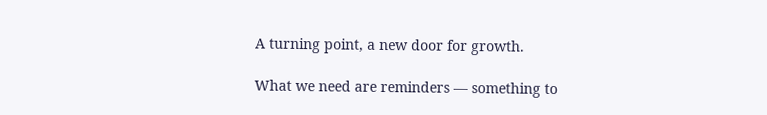A turning point, a new door for growth.

What we need are reminders — something to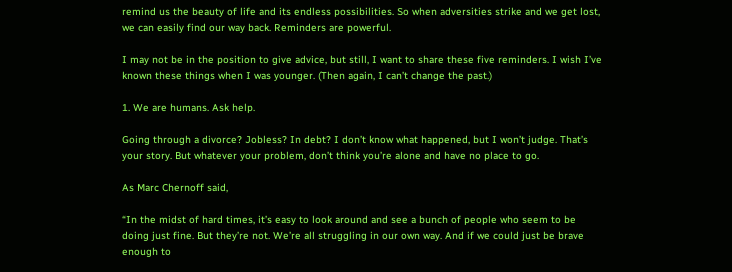remind us the beauty of life and its endless possibilities. So when adversities strike and we get lost, we can easily find our way back. Reminders are powerful.

I may not be in the position to give advice, but still, I want to share these five reminders. I wish I’ve known these things when I was younger. (Then again, I can’t change the past.)

1. We are humans. Ask help.

Going through a divorce? Jobless? In debt? I don’t know what happened, but I won’t judge. That’s your story. But whatever your problem, don’t think you’re alone and have no place to go.

As Marc Chernoff said,

“In the midst of hard times, it’s easy to look around and see a bunch of people who seem to be doing just fine. But they’re not. We’re all struggling in our own way. And if we could just be brave enough to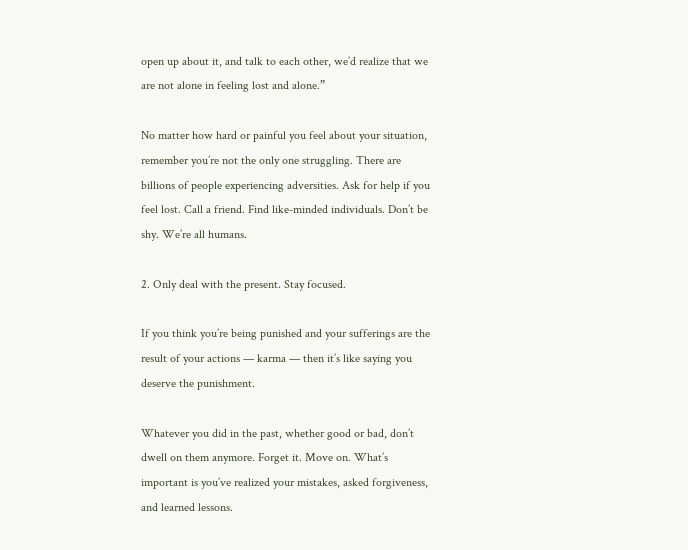open up about it, and talk to each other, we’d realize that we are not alone in feeling lost and alone.”

No matter how hard or painful you feel about your situation, remember you’re not the only one struggling. There are billions of people experiencing adversities. Ask for help if you feel lost. Call a friend. Find like-minded individuals. Don’t be shy. We’re all humans.

2. Only deal with the present. Stay focused.

If you think you’re being punished and your sufferings are the result of your actions — karma — then it’s like saying you deserve the punishment.

Whatever you did in the past, whether good or bad, don’t dwell on them anymore. Forget it. Move on. What’s important is you’ve realized your mistakes, asked forgiveness, and learned lessons.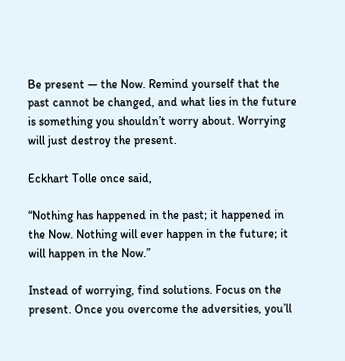Be present — the Now. Remind yourself that the past cannot be changed, and what lies in the future is something you shouldn’t worry about. Worrying will just destroy the present.

Eckhart Tolle once said,

“Nothing has happened in the past; it happened in the Now. Nothing will ever happen in the future; it will happen in the Now.”

Instead of worrying, find solutions. Focus on the present. Once you overcome the adversities, you’ll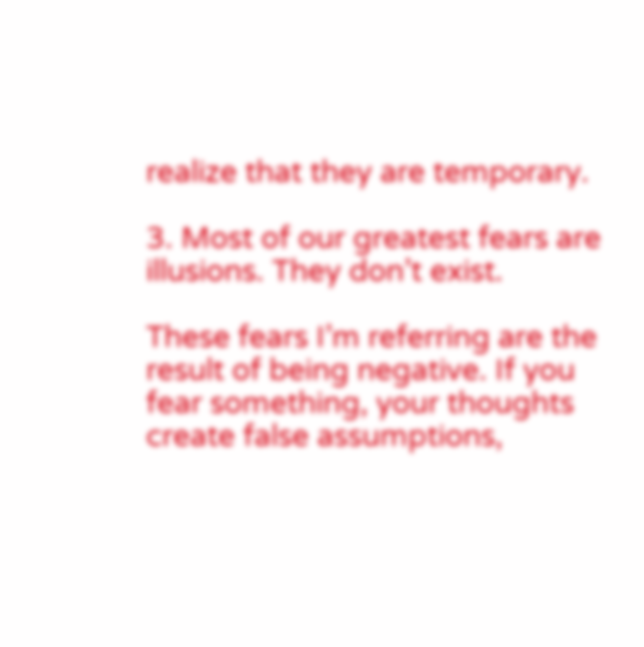realize that they are temporary.

3. Most of our greatest fears are illusions. They don’t exist.

These fears I’m referring are the result of being negative. If you fear something, your thoughts create false assumptions,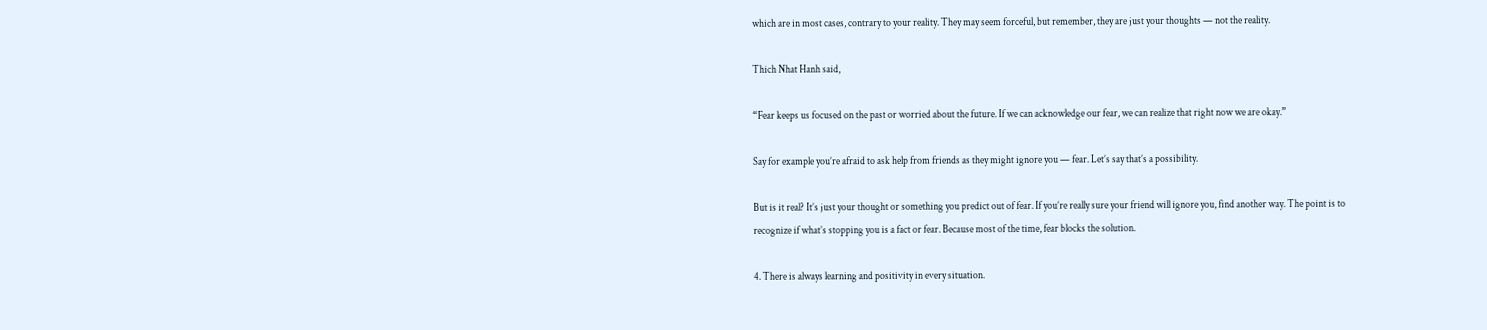which are in most cases, contrary to your reality. They may seem forceful, but remember, they are just your thoughts — not the reality.

Thich Nhat Hanh said,

“Fear keeps us focused on the past or worried about the future. If we can acknowledge our fear, we can realize that right now we are okay.”

Say for example you’re afraid to ask help from friends as they might ignore you — fear. Let’s say that’s a possibility.

But is it real? It’s just your thought or something you predict out of fear. If you’re really sure your friend will ignore you, find another way. The point is to recognize if what’s stopping you is a fact or fear. Because most of the time, fear blocks the solution.

4. There is always learning and positivity in every situation.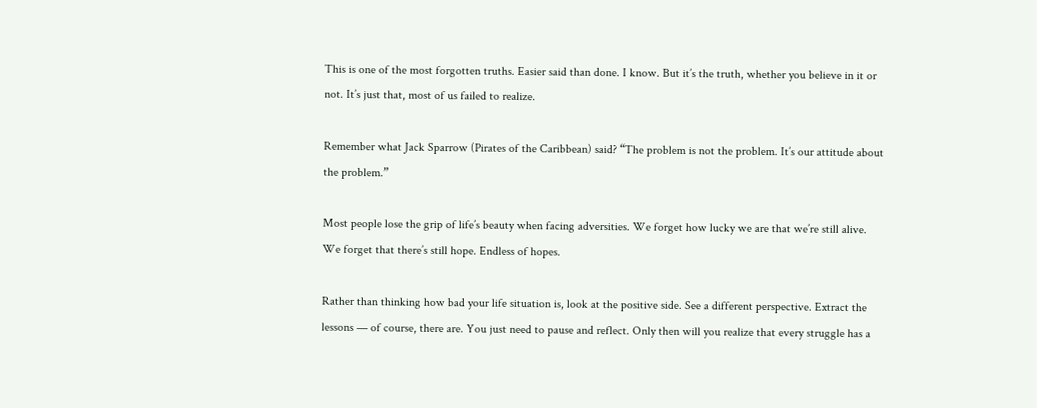This is one of the most forgotten truths. Easier said than done. I know. But it’s the truth, whether you believe in it or not. It’s just that, most of us failed to realize.

Remember what Jack Sparrow (Pirates of the Caribbean) said? “The problem is not the problem. It’s our attitude about the problem.”

Most people lose the grip of life’s beauty when facing adversities. We forget how lucky we are that we’re still alive. We forget that there’s still hope. Endless of hopes.

Rather than thinking how bad your life situation is, look at the positive side. See a different perspective. Extract the lessons — of course, there are. You just need to pause and reflect. Only then will you realize that every struggle has a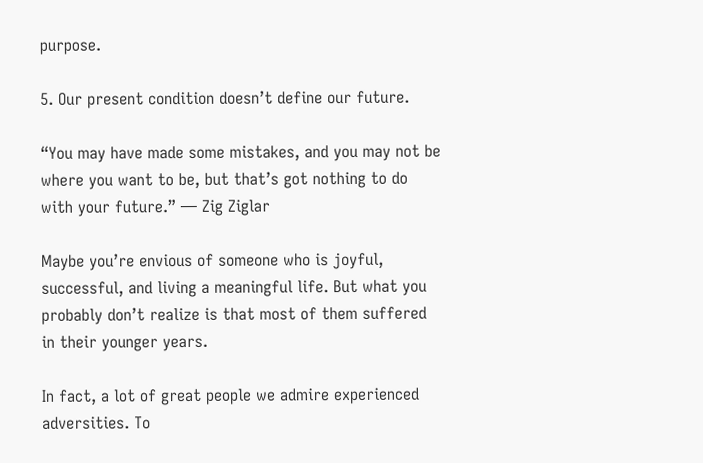purpose.

5. Our present condition doesn’t define our future.

“You may have made some mistakes, and you may not be where you want to be, but that’s got nothing to do with your future.” — Zig Ziglar

Maybe you’re envious of someone who is joyful, successful, and living a meaningful life. But what you probably don’t realize is that most of them suffered in their younger years.

In fact, a lot of great people we admire experienced adversities. To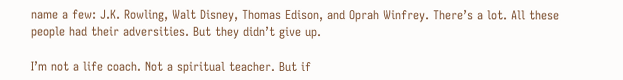name a few: J.K. Rowling, Walt Disney, Thomas Edison, and Oprah Winfrey. There’s a lot. All these people had their adversities. But they didn’t give up.

I’m not a life coach. Not a spiritual teacher. But if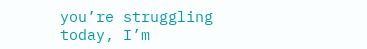you’re struggling today, I’m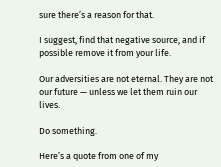sure there’s a reason for that.

I suggest, find that negative source, and if possible remove it from your life.

Our adversities are not eternal. They are not our future — unless we let them ruin our lives.

Do something.

Here’s a quote from one of my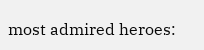most admired heroes: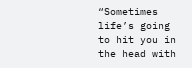“Sometimes life’s going to hit you in the head with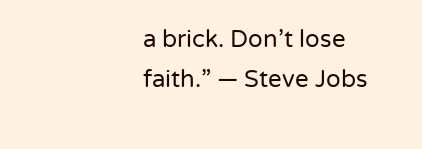a brick. Don’t lose faith.” — Steve Jobs